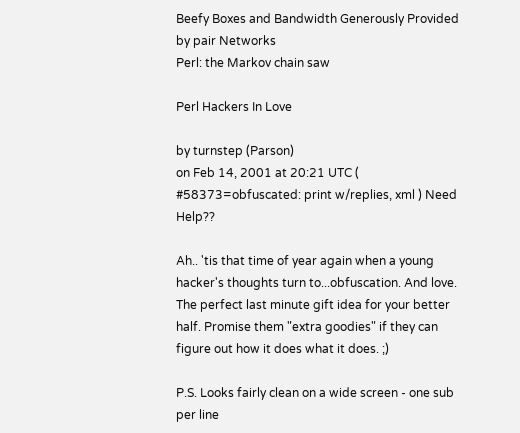Beefy Boxes and Bandwidth Generously Provided by pair Networks
Perl: the Markov chain saw

Perl Hackers In Love

by turnstep (Parson)
on Feb 14, 2001 at 20:21 UTC ( #58373=obfuscated: print w/replies, xml ) Need Help??

Ah.. 'tis that time of year again when a young hacker's thoughts turn to...obfuscation. And love. The perfect last minute gift idea for your better half. Promise them "extra goodies" if they can figure out how it does what it does. ;)

P.S. Looks fairly clean on a wide screen - one sub per line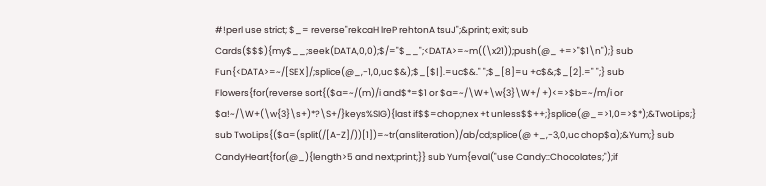#!perl use strict; $_= reverse"rekcaH lreP rehtonA tsuJ";&print; exit; sub Cards($$$){my$__;seek(DATA,0,0);$/="$__";<DATA>=~m((\x21));push(@_ +=>"$1\n");} sub Fun{<DATA>=~/[SEX]/;splice(@_,-1,0,uc $&);$_[$|].=uc$&." ";$_[8]=u +c$&;$_[2].=" ";} sub Flowers{for(reverse sort{($a=~/(m)/i and$*=$1 or $a=~/\W+\w{3}\W+/ +)<=>$b=~/m/i or $a!~/\W+(\w{3}\s+)*?\S+/}keys%SIG){last if$$=chop;nex +t unless$$++;}splice(@_=>1,0=>$*);&TwoLips;} sub TwoLips{($a=(split(/[A-Z]/))[1])=~tr(ansliteration)/ab/cd;splice(@ +_,-3,0,uc chop$a);&Yum;} sub CandyHeart{for(@_){length>5 and next;print;}} sub Yum{eval("use Candy::Chocolates;");if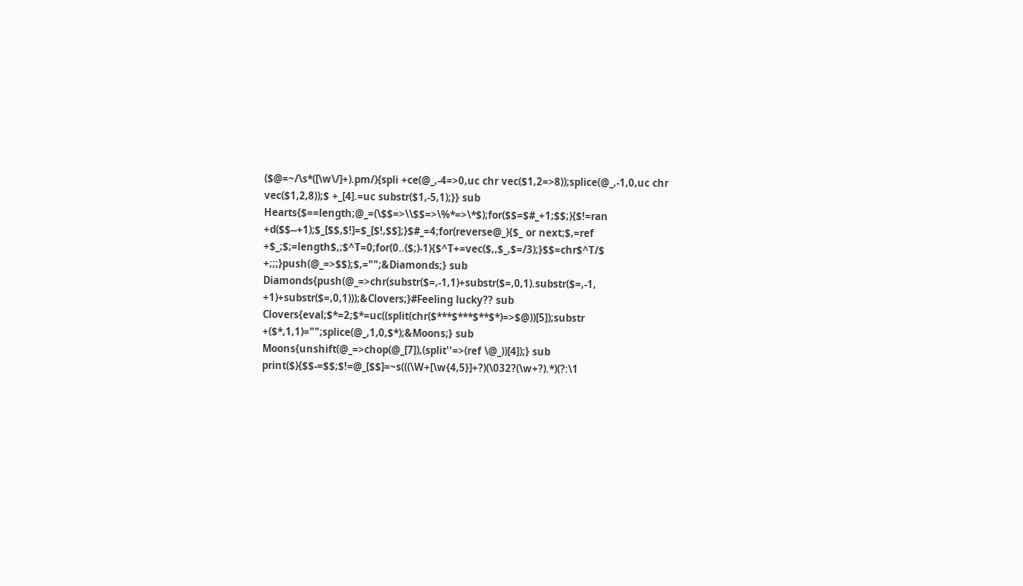($@=~/\s*([\w\/]+).pm/){spli +ce(@_,-4=>0,uc chr vec($1,2=>8));splice(@_,-1,0,uc chr vec($1,2,8));$ +_[4].=uc substr($1,-5,1);}} sub Hearts{$==length;@_=(\$$=>\\$$=>\%*=>\*$);for($$=$#_+1;$$;){$!=ran +d($$--+1);$_[$$,$!]=$_[$!,$$];}$#_=4;for(reverse@_){$_ or next;$,=ref +$_;$;=length$,;$^T=0;for(0..($;)-1){$^T+=vec($,,$_,$=/3);}$$=chr$^T/$ +;;;}push(@_=>$$);$,="";&Diamonds;} sub Diamonds{push(@_=>chr(substr($=,-1,1)+substr($=,0,1).substr($=,-1, +1)+substr($=,0,1)));&Clovers;}#Feeling lucky?? sub Clovers{eval;$*=2;$*=uc((split(chr($***$***$**$*)=>$@))[5]);substr +($*,1,1)="";splice(@_,1,0,$*);&Moons;} sub Moons{unshift(@_=>chop(@_[7]),(split''=>(ref \@_))[4]);} sub print($){$$-=$$;$!=@_[$$]=~s(((\W+[\w{4,5}]+?)(\032?(\w+?).*)(?:\1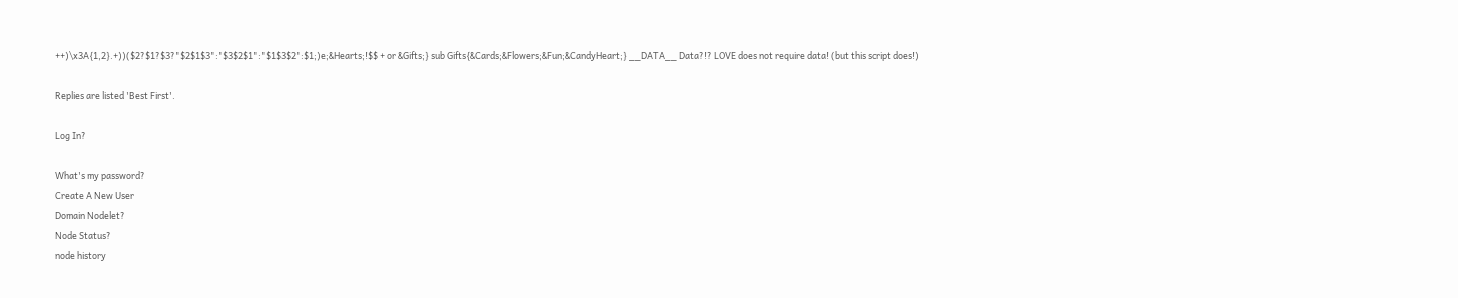++)\x3A{1,2}.+))($2?$1?$3?"$2$1$3":"$3$2$1":"$1$3$2":$1;)e;&Hearts;!$$ + or &Gifts;} sub Gifts{&Cards;&Flowers;&Fun;&CandyHeart;} __DATA__ Data?!? LOVE does not require data! (but this script does!)

Replies are listed 'Best First'.

Log In?

What's my password?
Create A New User
Domain Nodelet?
Node Status?
node history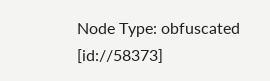Node Type: obfuscated [id://58373]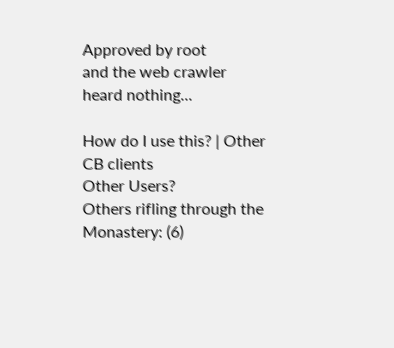Approved by root
and the web crawler heard nothing...

How do I use this? | Other CB clients
Other Users?
Others rifling through the Monastery: (6)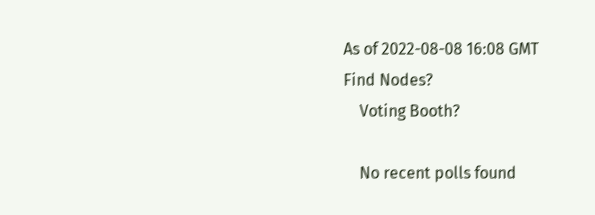As of 2022-08-08 16:08 GMT
Find Nodes?
    Voting Booth?

    No recent polls found